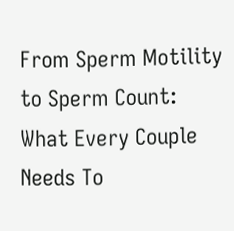From Sperm Motility to Sperm Count: What Every Couple Needs To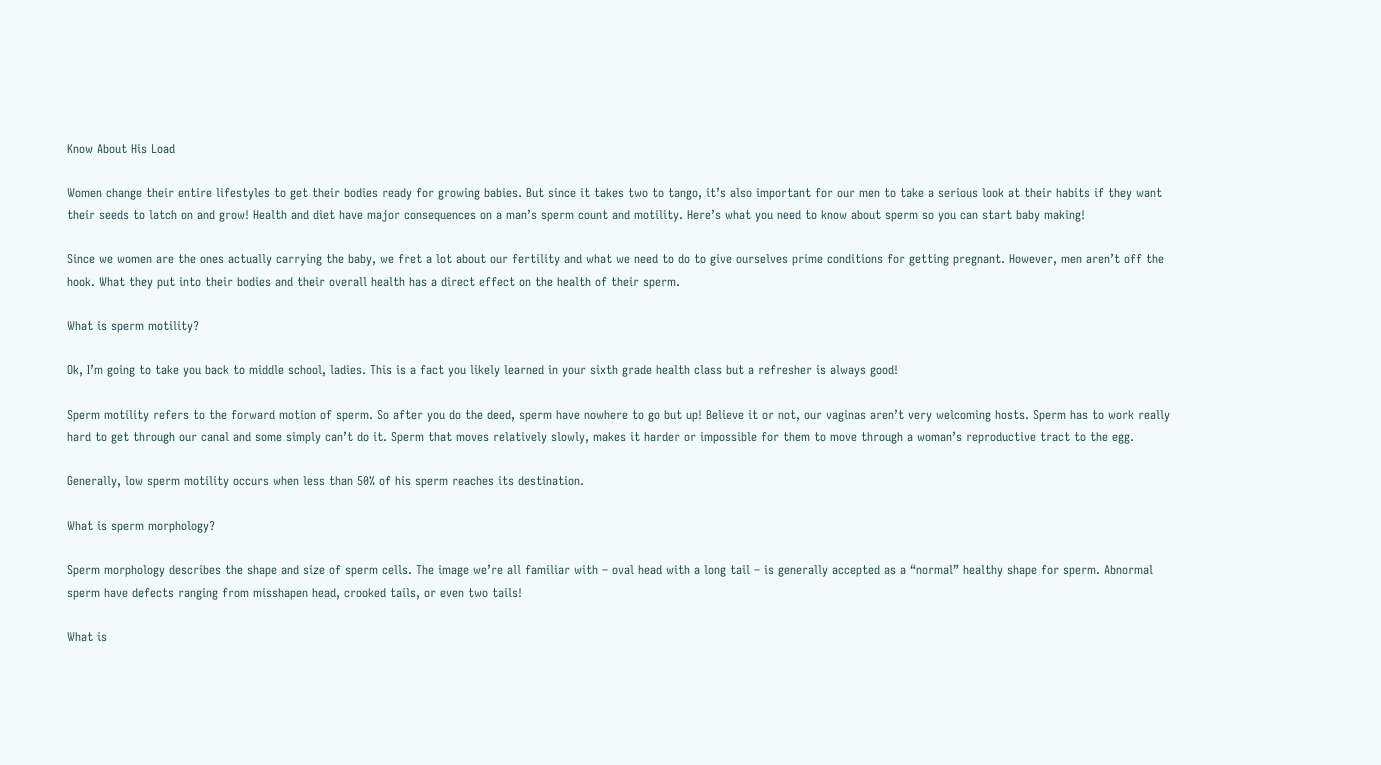Know About His Load

Women change their entire lifestyles to get their bodies ready for growing babies. But since it takes two to tango, it’s also important for our men to take a serious look at their habits if they want their seeds to latch on and grow! Health and diet have major consequences on a man’s sperm count and motility. Here’s what you need to know about sperm so you can start baby making!

Since we women are the ones actually carrying the baby, we fret a lot about our fertility and what we need to do to give ourselves prime conditions for getting pregnant. However, men aren’t off the hook. What they put into their bodies and their overall health has a direct effect on the health of their sperm.

What is sperm motility?

Ok, I’m going to take you back to middle school, ladies. This is a fact you likely learned in your sixth grade health class but a refresher is always good!

Sperm motility refers to the forward motion of sperm. So after you do the deed, sperm have nowhere to go but up! Believe it or not, our vaginas aren’t very welcoming hosts. Sperm has to work really hard to get through our canal and some simply can’t do it. Sperm that moves relatively slowly, makes it harder or impossible for them to move through a woman’s reproductive tract to the egg.

Generally, low sperm motility occurs when less than 50% of his sperm reaches its destination.

What is sperm morphology?

Sperm morphology describes the shape and size of sperm cells. The image we’re all familiar with – oval head with a long tail – is generally accepted as a “normal” healthy shape for sperm. Abnormal sperm have defects ranging from misshapen head, crooked tails, or even two tails!

What is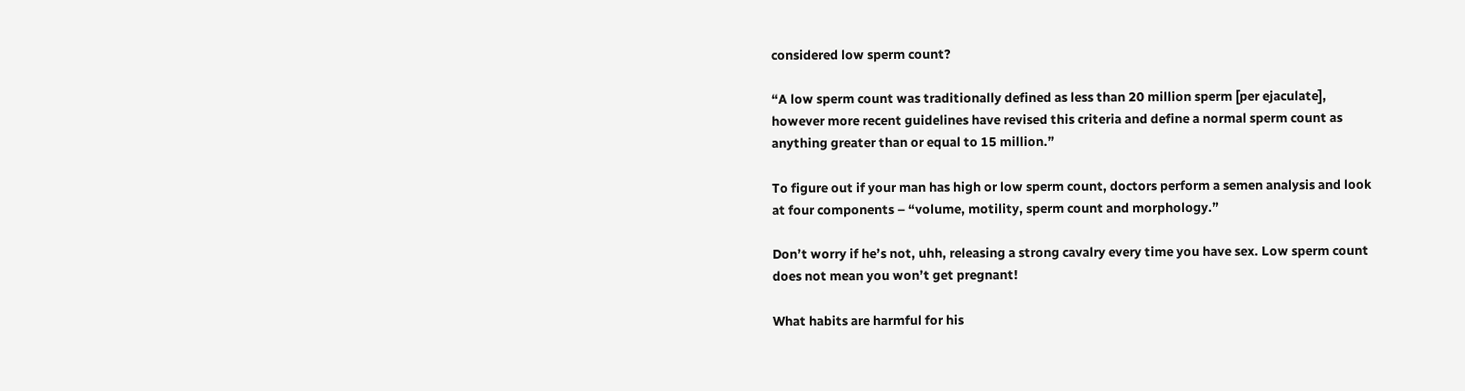considered low sperm count?

“A low sperm count was traditionally defined as less than 20 million sperm [per ejaculate], however more recent guidelines have revised this criteria and define a normal sperm count as anything greater than or equal to 15 million.”

To figure out if your man has high or low sperm count, doctors perform a semen analysis and look at four components – “volume, motility, sperm count and morphology.”

Don’t worry if he’s not, uhh, releasing a strong cavalry every time you have sex. Low sperm count does not mean you won’t get pregnant!

What habits are harmful for his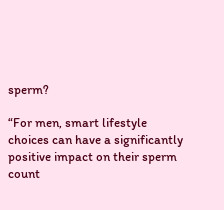sperm?

“For men, smart lifestyle choices can have a significantly positive impact on their sperm count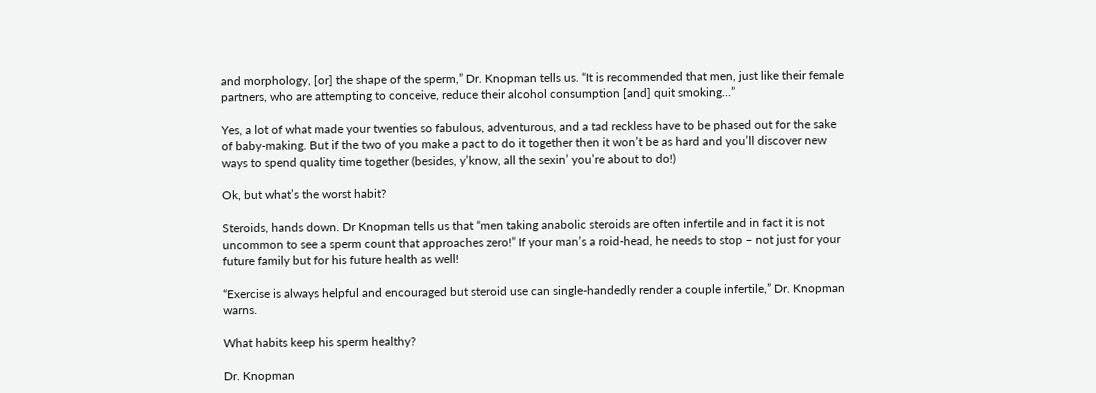and morphology, [or] the shape of the sperm,” Dr. Knopman tells us. “It is recommended that men, just like their female partners, who are attempting to conceive, reduce their alcohol consumption [and] quit smoking…”

Yes, a lot of what made your twenties so fabulous, adventurous, and a tad reckless have to be phased out for the sake of baby-making. But if the two of you make a pact to do it together then it won’t be as hard and you’ll discover new ways to spend quality time together (besides, y’know, all the sexin’ you’re about to do!)

Ok, but what’s the worst habit?

Steroids, hands down. Dr Knopman tells us that “men taking anabolic steroids are often infertile and in fact it is not uncommon to see a sperm count that approaches zero!” If your man’s a roid-head, he needs to stop – not just for your future family but for his future health as well!

“Exercise is always helpful and encouraged but steroid use can single-handedly render a couple infertile,” Dr. Knopman warns.

What habits keep his sperm healthy?

Dr. Knopman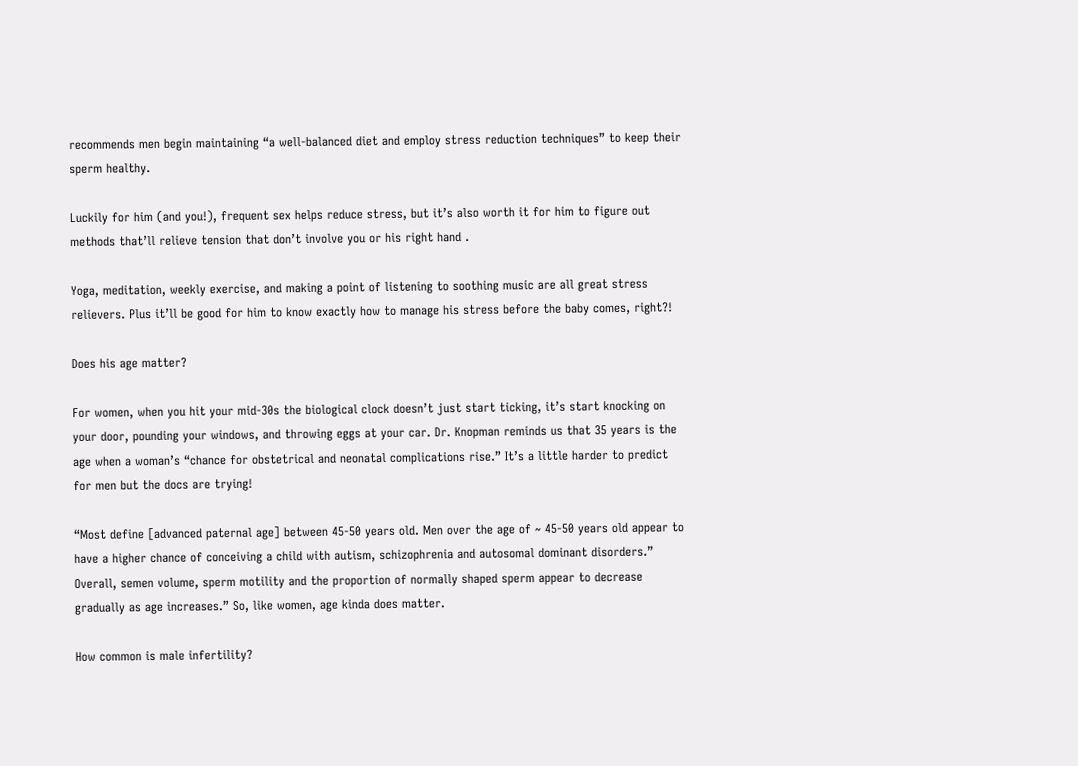recommends men begin maintaining “a well-balanced diet and employ stress reduction techniques” to keep their sperm healthy.

Luckily for him (and you!), frequent sex helps reduce stress, but it’s also worth it for him to figure out methods that’ll relieve tension that don’t involve you or his right hand .

Yoga, meditation, weekly exercise, and making a point of listening to soothing music are all great stress relievers. Plus it’ll be good for him to know exactly how to manage his stress before the baby comes, right?!

Does his age matter?

For women, when you hit your mid-30s the biological clock doesn’t just start ticking, it’s start knocking on your door, pounding your windows, and throwing eggs at your car. Dr. Knopman reminds us that 35 years is the age when a woman’s “chance for obstetrical and neonatal complications rise.” It’s a little harder to predict for men but the docs are trying!

“Most define [advanced paternal age] between 45-50 years old. Men over the age of ~ 45-50 years old appear to have a higher chance of conceiving a child with autism, schizophrenia and autosomal dominant disorders.” Overall, semen volume, sperm motility and the proportion of normally shaped sperm appear to decrease gradually as age increases.” So, like women, age kinda does matter.

How common is male infertility?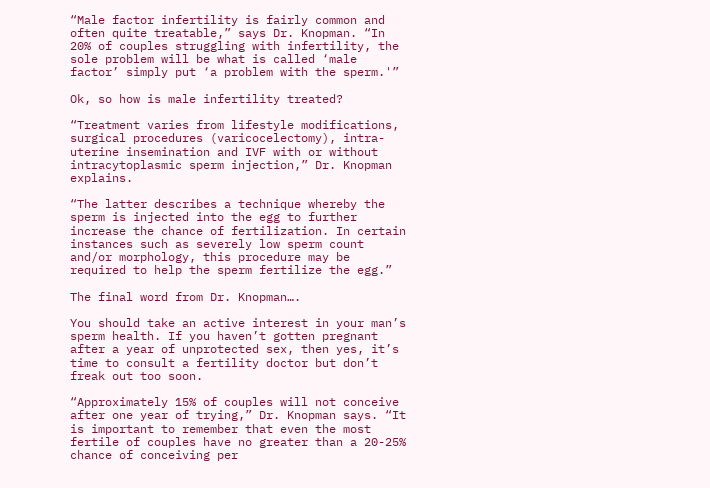“Male factor infertility is fairly common and often quite treatable,” says Dr. Knopman. “In 20% of couples struggling with infertility, the sole problem will be what is called ‘male factor’ simply put ‘a problem with the sperm.'”

Ok, so how is male infertility treated?

“Treatment varies from lifestyle modifications, surgical procedures (varicocelectomy), intra-uterine insemination and IVF with or without intracytoplasmic sperm injection,” Dr. Knopman explains.

“The latter describes a technique whereby the sperm is injected into the egg to further increase the chance of fertilization. In certain instances such as severely low sperm count and/or morphology, this procedure may be required to help the sperm fertilize the egg.”

The final word from Dr. Knopman….

You should take an active interest in your man’s sperm health. If you haven’t gotten pregnant after a year of unprotected sex, then yes, it’s time to consult a fertility doctor but don’t freak out too soon.

“Approximately 15% of couples will not conceive after one year of trying,” Dr. Knopman says. “It is important to remember that even the most fertile of couples have no greater than a 20-25% chance of conceiving per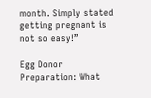month. Simply stated getting pregnant is not so easy!”

Egg Donor Preparation: What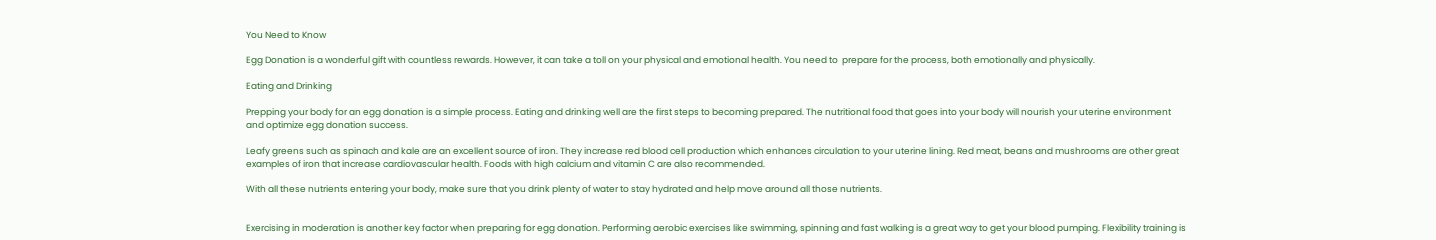You Need to Know

Egg Donation is a wonderful gift with countless rewards. However, it can take a toll on your physical and emotional health. You need to  prepare for the process, both emotionally and physically.

Eating and Drinking

Prepping your body for an egg donation is a simple process. Eating and drinking well are the first steps to becoming prepared. The nutritional food that goes into your body will nourish your uterine environment and optimize egg donation success.

Leafy greens such as spinach and kale are an excellent source of iron. They increase red blood cell production which enhances circulation to your uterine lining. Red meat, beans and mushrooms are other great examples of iron that increase cardiovascular health. Foods with high calcium and vitamin C are also recommended.

With all these nutrients entering your body, make sure that you drink plenty of water to stay hydrated and help move around all those nutrients.


Exercising in moderation is another key factor when preparing for egg donation. Performing aerobic exercises like swimming, spinning and fast walking is a great way to get your blood pumping. Flexibility training is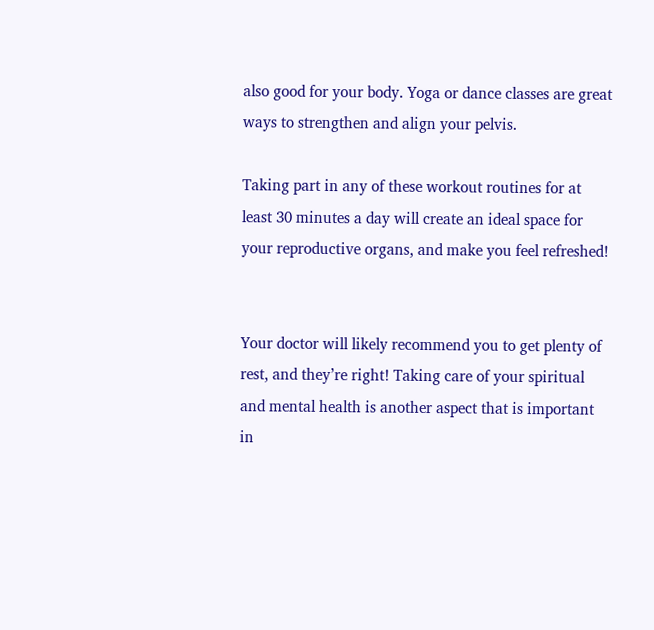also good for your body. Yoga or dance classes are great ways to strengthen and align your pelvis.

Taking part in any of these workout routines for at least 30 minutes a day will create an ideal space for your reproductive organs, and make you feel refreshed!


Your doctor will likely recommend you to get plenty of rest, and they’re right! Taking care of your spiritual and mental health is another aspect that is important in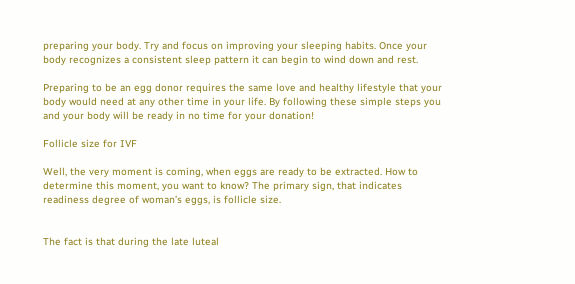preparing your body. Try and focus on improving your sleeping habits. Once your body recognizes a consistent sleep pattern it can begin to wind down and rest.

Preparing to be an egg donor requires the same love and healthy lifestyle that your body would need at any other time in your life. By following these simple steps you and your body will be ready in no time for your donation!

Follicle size for IVF

Well, the very moment is coming, when eggs are ready to be extracted. How to determine this moment, you want to know? The primary sign, that indicates readiness degree of woman’s eggs, is follicle size.


The fact is that during the late luteal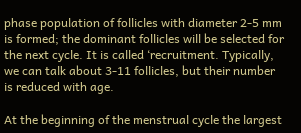phase population of follicles with diameter 2-5 mm is formed; the dominant follicles will be selected for the next cycle. It is called ‘recruitment. Typically, we can talk about 3-11 follicles, but their number is reduced with age.

At the beginning of the menstrual cycle the largest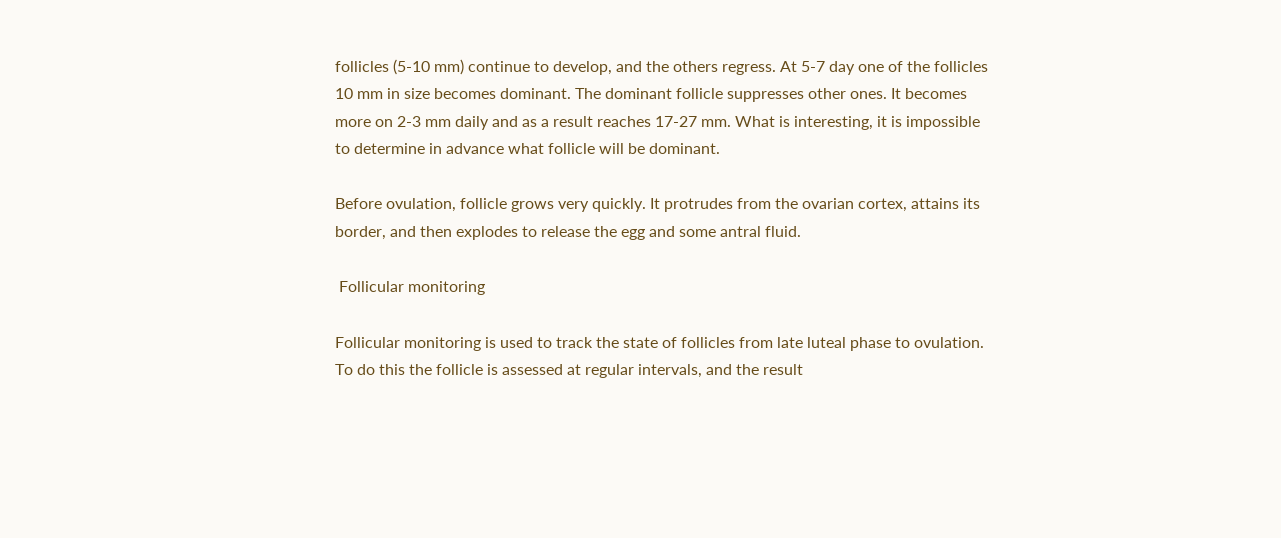follicles (5-10 mm) continue to develop, and the others regress. At 5-7 day one of the follicles 10 mm in size becomes dominant. The dominant follicle suppresses other ones. It becomes more on 2-3 mm daily and as a result reaches 17-27 mm. What is interesting, it is impossible to determine in advance what follicle will be dominant.

Before ovulation, follicle grows very quickly. It protrudes from the ovarian cortex, attains its border, and then explodes to release the egg and some antral fluid.

 Follicular monitoring

Follicular monitoring is used to track the state of follicles from late luteal phase to ovulation. To do this the follicle is assessed at regular intervals, and the result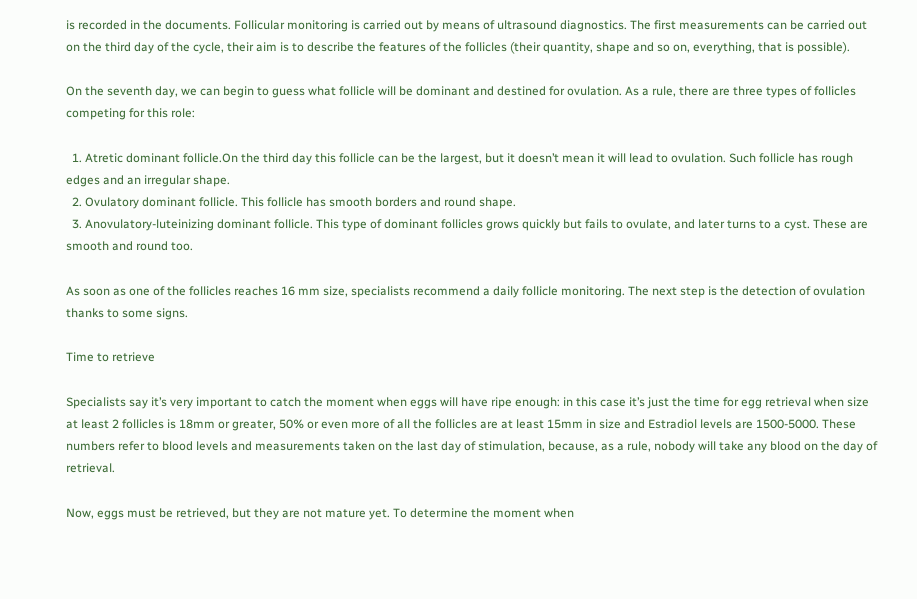is recorded in the documents. Follicular monitoring is carried out by means of ultrasound diagnostics. The first measurements can be carried out on the third day of the cycle, their aim is to describe the features of the follicles (their quantity, shape and so on, everything, that is possible).

On the seventh day, we can begin to guess what follicle will be dominant and destined for ovulation. As a rule, there are three types of follicles competing for this role:

  1. Atretic dominant follicle.On the third day this follicle can be the largest, but it doesn’t mean it will lead to ovulation. Such follicle has rough edges and an irregular shape.
  2. Ovulatory dominant follicle. This follicle has smooth borders and round shape.
  3. Anovulatory-luteinizing dominant follicle. This type of dominant follicles grows quickly but fails to ovulate, and later turns to a cyst. These are smooth and round too.

As soon as one of the follicles reaches 16 mm size, specialists recommend a daily follicle monitoring. The next step is the detection of ovulation thanks to some signs.

Time to retrieve

Specialists say it’s very important to catch the moment when eggs will have ripe enough: in this case it’s just the time for egg retrieval when size at least 2 follicles is 18mm or greater, 50% or even more of all the follicles are at least 15mm in size and Estradiol levels are 1500-5000. These numbers refer to blood levels and measurements taken on the last day of stimulation, because, as a rule, nobody will take any blood on the day of retrieval.

Now, eggs must be retrieved, but they are not mature yet. To determine the moment when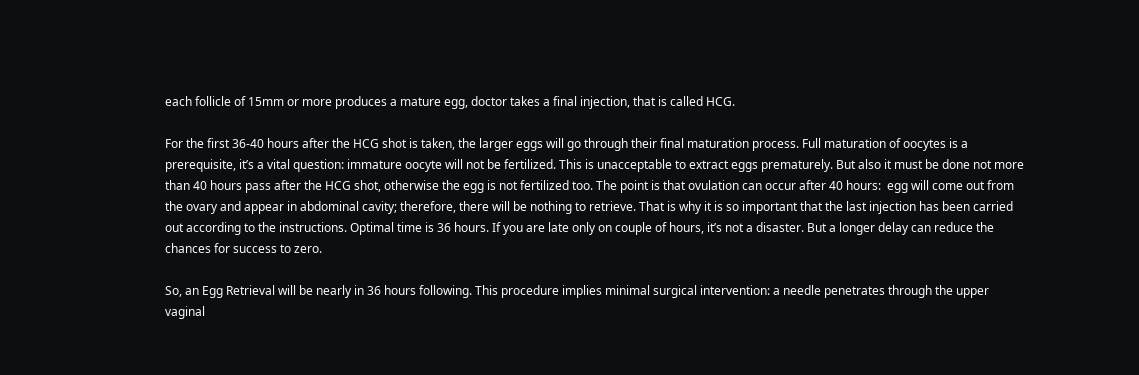each follicle of 15mm or more produces a mature egg, doctor takes a final injection, that is called HCG.

For the first 36-40 hours after the HCG shot is taken, the larger eggs will go through their final maturation process. Full maturation of oocytes is a prerequisite, it’s a vital question: immature oocyte will not be fertilized. This is unacceptable to extract eggs prematurely. But also it must be done not more than 40 hours pass after the HCG shot, otherwise the egg is not fertilized too. The point is that ovulation can occur after 40 hours:  egg will come out from the ovary and appear in abdominal cavity; therefore, there will be nothing to retrieve. That is why it is so important that the last injection has been carried out according to the instructions. Optimal time is 36 hours. If you are late only on couple of hours, it’s not a disaster. But a longer delay can reduce the chances for success to zero.

So, an Egg Retrieval will be nearly in 36 hours following. This procedure implies minimal surgical intervention: a needle penetrates through the upper vaginal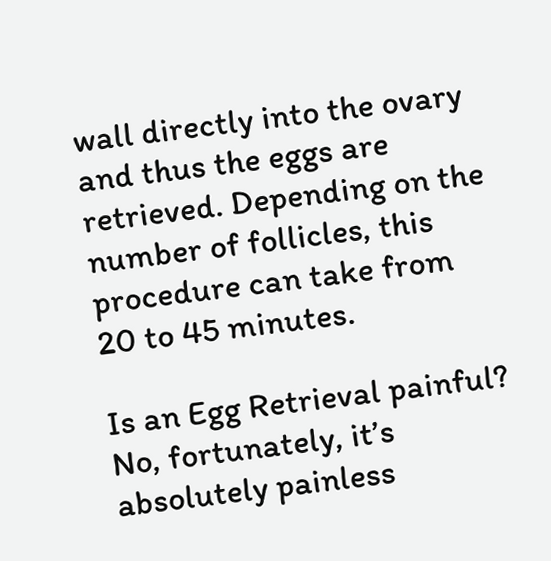wall directly into the ovary and thus the eggs are retrieved. Depending on the number of follicles, this procedure can take from 20 to 45 minutes.

Is an Egg Retrieval painful? No, fortunately, it’s absolutely painless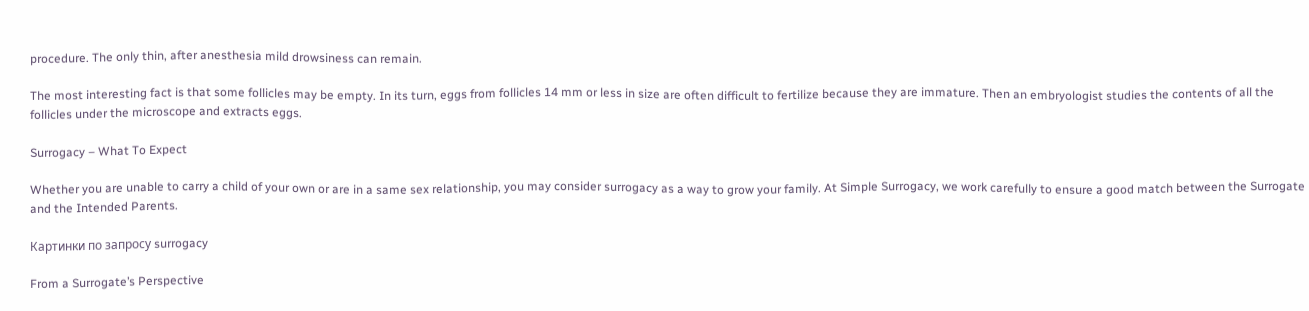procedure. The only thin, after anesthesia mild drowsiness can remain.

The most interesting fact is that some follicles may be empty. In its turn, eggs from follicles 14 mm or less in size are often difficult to fertilize because they are immature. Then an embryologist studies the contents of all the follicles under the microscope and extracts eggs.

Surrogacy – What To Expect

Whether you are unable to carry a child of your own or are in a same sex relationship, you may consider surrogacy as a way to grow your family. At Simple Surrogacy, we work carefully to ensure a good match between the Surrogate and the Intended Parents.

Картинки по запросу surrogacy

From a Surrogate’s Perspective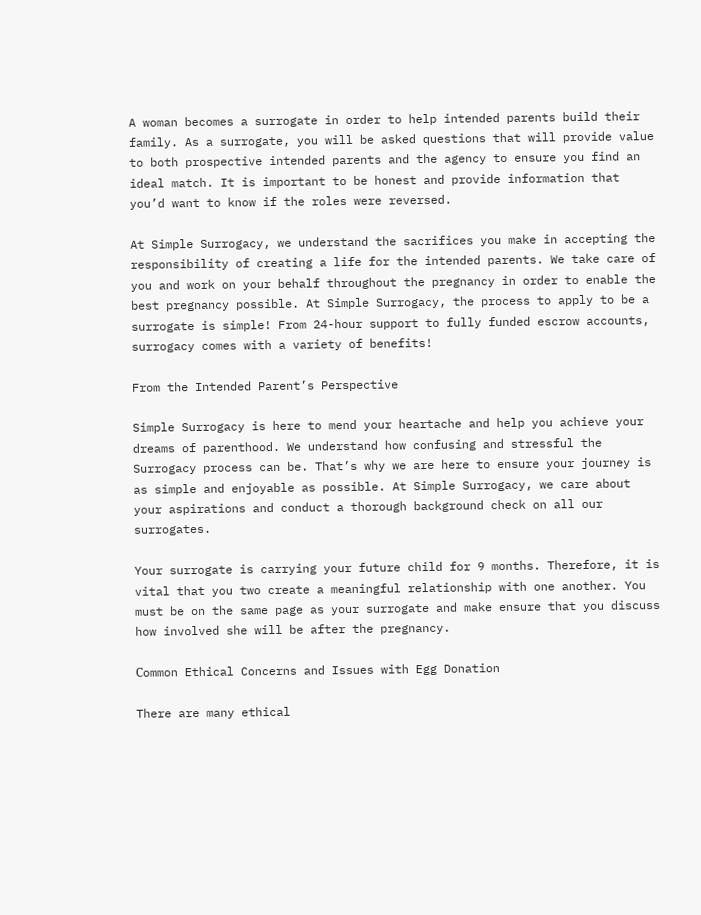A woman becomes a surrogate in order to help intended parents build their family. As a surrogate, you will be asked questions that will provide value to both prospective intended parents and the agency to ensure you find an ideal match. It is important to be honest and provide information that you’d want to know if the roles were reversed.

At Simple Surrogacy, we understand the sacrifices you make in accepting the responsibility of creating a life for the intended parents. We take care of you and work on your behalf throughout the pregnancy in order to enable the best pregnancy possible. At Simple Surrogacy, the process to apply to be a surrogate is simple! From 24-hour support to fully funded escrow accounts, surrogacy comes with a variety of benefits!

From the Intended Parent’s Perspective

Simple Surrogacy is here to mend your heartache and help you achieve your dreams of parenthood. We understand how confusing and stressful the Surrogacy process can be. That’s why we are here to ensure your journey is as simple and enjoyable as possible. At Simple Surrogacy, we care about your aspirations and conduct a thorough background check on all our surrogates.

Your surrogate is carrying your future child for 9 months. Therefore, it is vital that you two create a meaningful relationship with one another. You must be on the same page as your surrogate and make ensure that you discuss how involved she will be after the pregnancy.

Сommon Ethical Concerns and Issues with Egg Donation

There are many ethical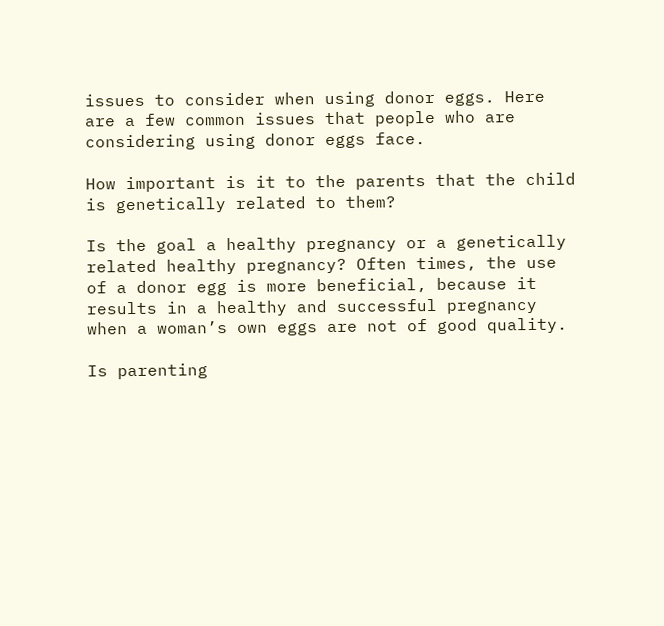issues to consider when using donor eggs. Here are a few common issues that people who are considering using donor eggs face.

How important is it to the parents that the child is genetically related to them?

Is the goal a healthy pregnancy or a genetically related healthy pregnancy? Often times, the use of a donor egg is more beneficial, because it results in a healthy and successful pregnancy when a woman’s own eggs are not of good quality.

Is parenting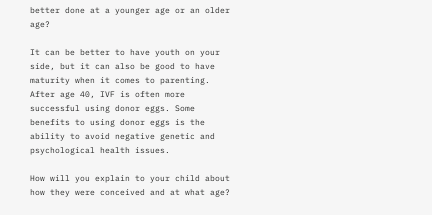better done at a younger age or an older age?

It can be better to have youth on your side, but it can also be good to have maturity when it comes to parenting. After age 40, IVF is often more successful using donor eggs. Some benefits to using donor eggs is the ability to avoid negative genetic and psychological health issues.

How will you explain to your child about how they were conceived and at what age?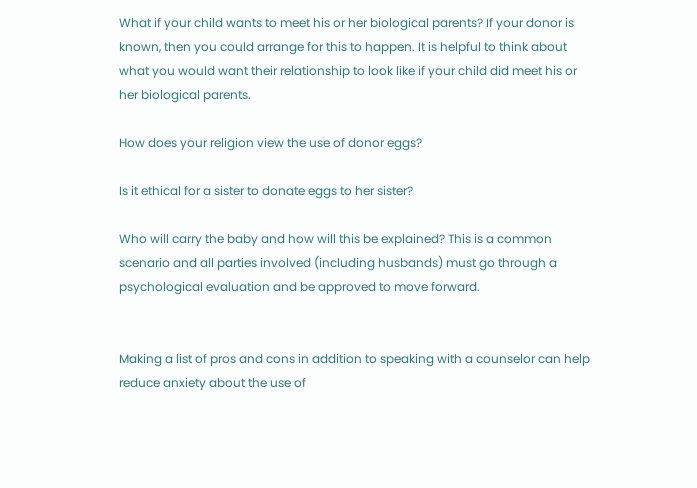What if your child wants to meet his or her biological parents? If your donor is known, then you could arrange for this to happen. It is helpful to think about what you would want their relationship to look like if your child did meet his or her biological parents.

How does your religion view the use of donor eggs?

Is it ethical for a sister to donate eggs to her sister?

Who will carry the baby and how will this be explained? This is a common scenario and all parties involved (including husbands) must go through a psychological evaluation and be approved to move forward.


Making a list of pros and cons in addition to speaking with a counselor can help reduce anxiety about the use of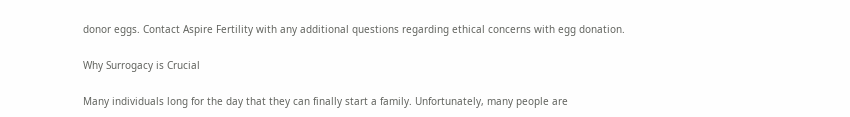donor eggs. Contact Aspire Fertility with any additional questions regarding ethical concerns with egg donation.

Why Surrogacy is Crucial

Many individuals long for the day that they can finally start a family. Unfortunately, many people are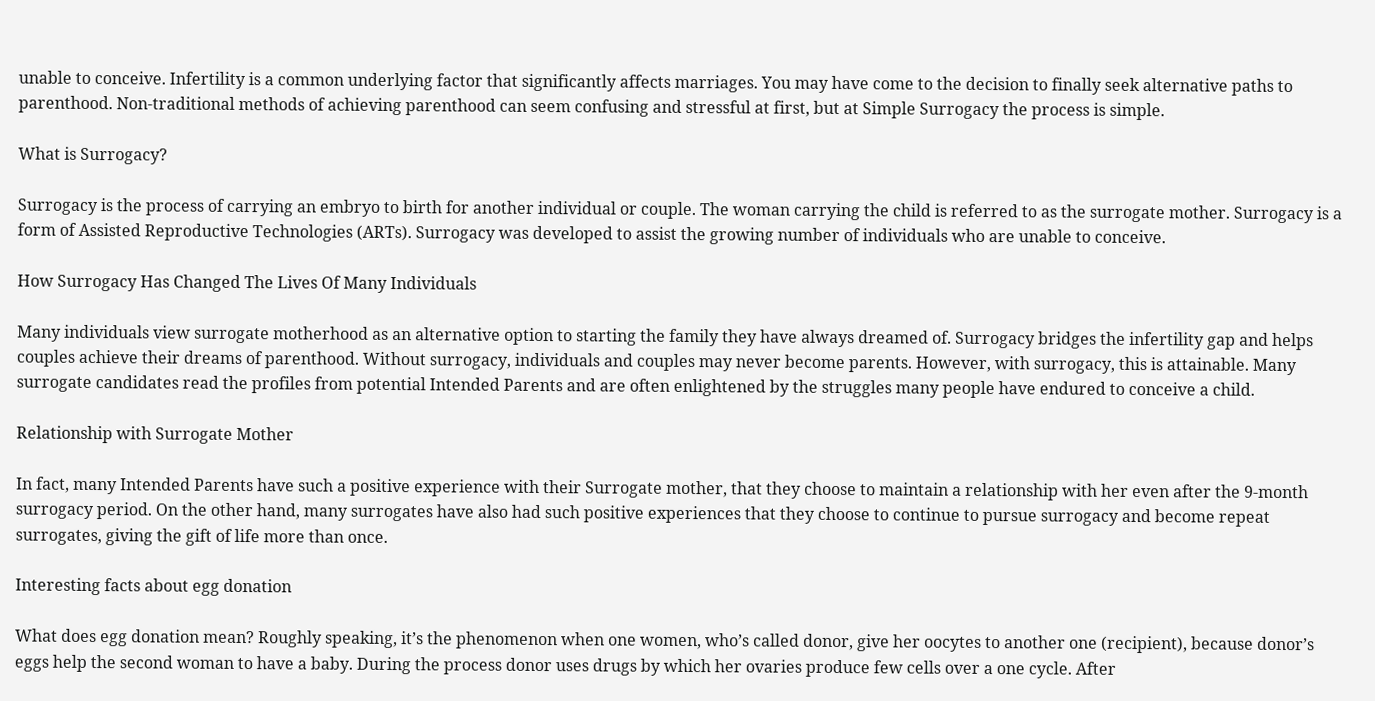unable to conceive. Infertility is a common underlying factor that significantly affects marriages. You may have come to the decision to finally seek alternative paths to parenthood. Non-traditional methods of achieving parenthood can seem confusing and stressful at first, but at Simple Surrogacy the process is simple.

What is Surrogacy?

Surrogacy is the process of carrying an embryo to birth for another individual or couple. The woman carrying the child is referred to as the surrogate mother. Surrogacy is a form of Assisted Reproductive Technologies (ARTs). Surrogacy was developed to assist the growing number of individuals who are unable to conceive.

How Surrogacy Has Changed The Lives Of Many Individuals

Many individuals view surrogate motherhood as an alternative option to starting the family they have always dreamed of. Surrogacy bridges the infertility gap and helps couples achieve their dreams of parenthood. Without surrogacy, individuals and couples may never become parents. However, with surrogacy, this is attainable. Many surrogate candidates read the profiles from potential Intended Parents and are often enlightened by the struggles many people have endured to conceive a child.

Relationship with Surrogate Mother

In fact, many Intended Parents have such a positive experience with their Surrogate mother, that they choose to maintain a relationship with her even after the 9-month surrogacy period. On the other hand, many surrogates have also had such positive experiences that they choose to continue to pursue surrogacy and become repeat surrogates, giving the gift of life more than once.

Interesting facts about egg donation

What does egg donation mean? Roughly speaking, it’s the phenomenon when one women, who’s called donor, give her oocytes to another one (recipient), because donor’s eggs help the second woman to have a baby. During the process donor uses drugs by which her ovaries produce few сells over a one cycle. After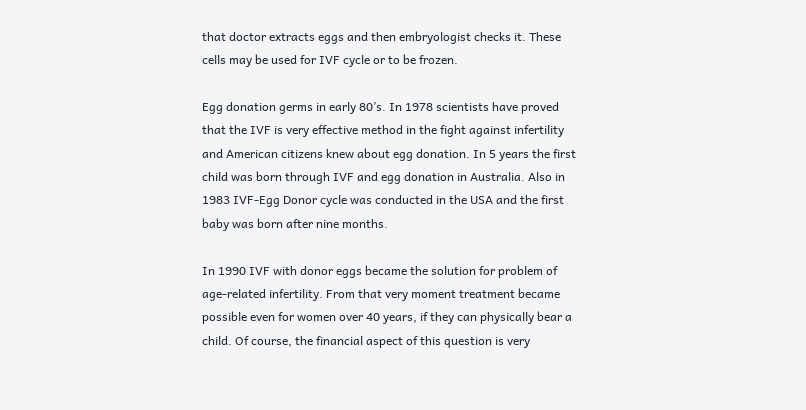that doctor extracts eggs and then embryologist checks it. These cells may be used for IVF cycle or to be frozen.

Egg donation germs in early 80’s. In 1978 scientists have proved that the IVF is very effective method in the fight against infertility and American citizens knew about egg donation. In 5 years the first child was born through IVF and egg donation in Australia. Also in 1983 IVF-Egg Donor cycle was conducted in the USA and the first baby was born after nine months.

In 1990 IVF with donor eggs became the solution for problem of age-related infertility. From that very moment treatment became possible even for women over 40 years, if they can physically bear a child. Of course, the financial aspect of this question is very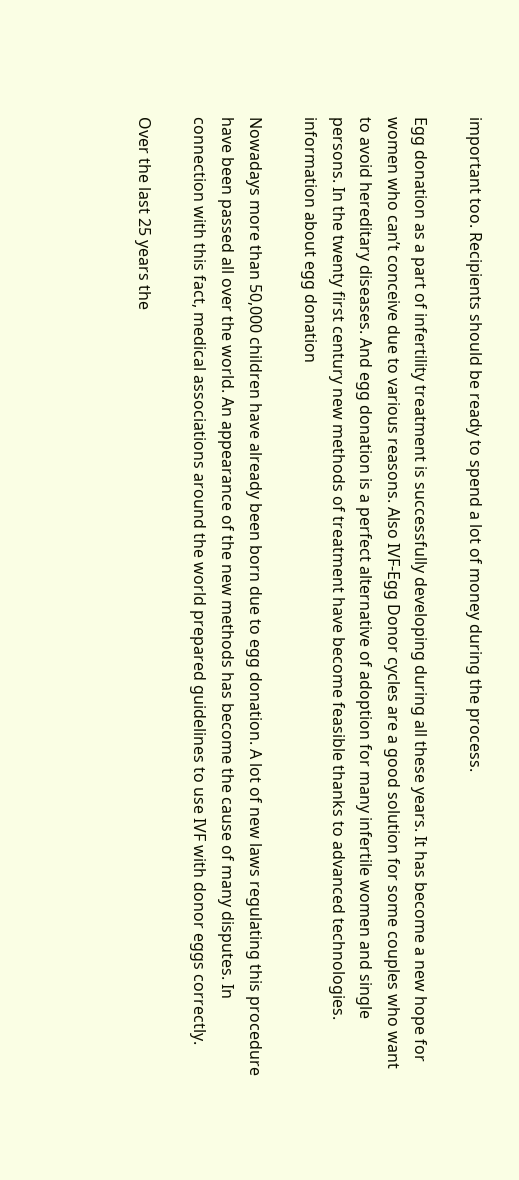important too. Recipients should be ready to spend a lot of money during the process.

Egg donation as a part of infertility treatment is successfully developing during all these years. It has become a new hope for women who can’t conceive due to various reasons. Also IVF-Egg Donor cycles are a good solution for some couples who want to avoid hereditary diseases. And egg donation is a perfect alternative of adoption for many infertile women and single persons. In the twenty first century new methods of treatment have become feasible thanks to advanced technologies. information about egg donation

Nowadays more than 50,000 children have already been born due to egg donation. A lot of new laws regulating this procedure have been passed all over the world. An appearance of the new methods has become the cause of many disputes. In connection with this fact, medical associations around the world prepared guidelines to use IVF with donor eggs correctly.

Over the last 25 years the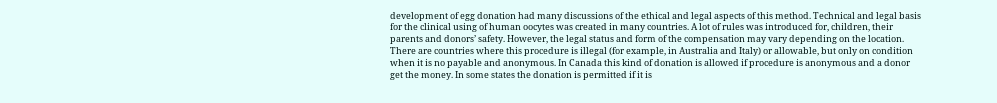development of egg donation had many discussions of the ethical and legal aspects of this method. Technical and legal basis for the clinical using of human oocytes was created in many countries. A lot of rules was introduced for, children, their parents and donors’ safety. However, the legal status and form of the compensation may vary depending on the location. There are countries where this procedure is illegal (for example, in Australia and Italy) or allowable, but only on condition when it is no payable and anonymous. In Canada this kind of donation is allowed if procedure is anonymous and a donor get the money. In some states the donation is permitted if it is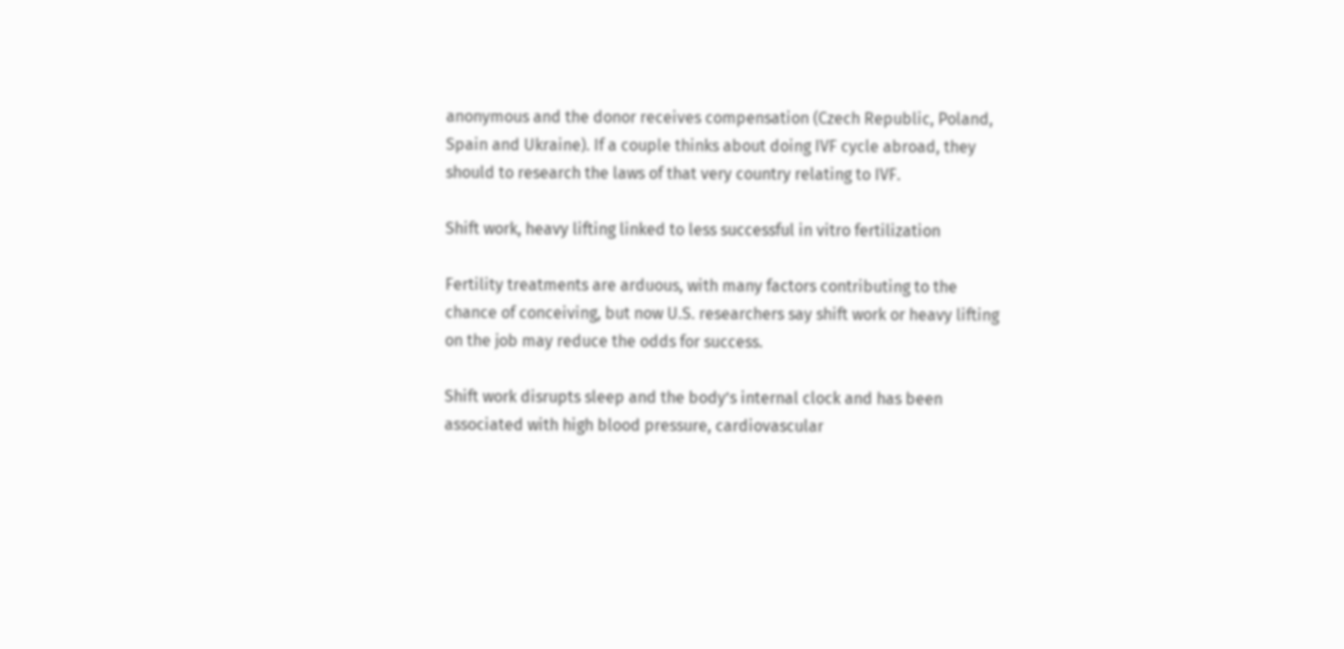anonymous and the donor receives compensation (Czech Republic, Poland, Spain and Ukraine). If a couple thinks about doing IVF cycle abroad, they should to research the laws of that very country relating to IVF.

Shift work, heavy lifting linked to less successful in vitro fertilization

Fertility treatments are arduous, with many factors contributing to the chance of conceiving, but now U.S. researchers say shift work or heavy lifting on the job may reduce the odds for success.

Shift work disrupts sleep and the body’s internal clock and has been associated with high blood pressure, cardiovascular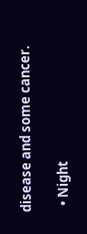disease and some cancer.

  • Night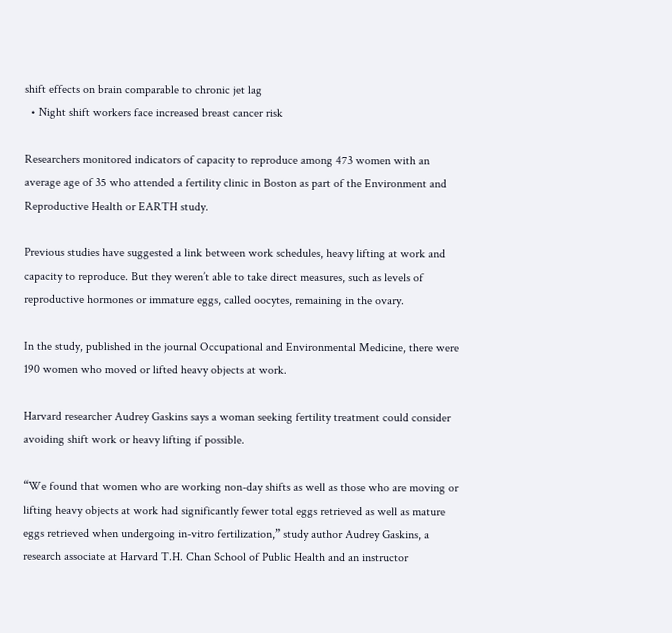shift effects on brain comparable to chronic jet lag
  • Night shift workers face increased breast cancer risk

Researchers monitored indicators of capacity to reproduce among 473 women with an average age of 35 who attended a fertility clinic in Boston as part of the Environment and Reproductive Health or EARTH study.

Previous studies have suggested a link between work schedules, heavy lifting at work and capacity to reproduce. But they weren’t able to take direct measures, such as levels of reproductive hormones or immature eggs, called oocytes, remaining in the ovary.

In the study, published in the journal Occupational and Environmental Medicine, there were 190 women who moved or lifted heavy objects at work.

Harvard researcher Audrey Gaskins says a woman seeking fertility treatment could consider avoiding shift work or heavy lifting if possible.

“We found that women who are working non-day shifts as well as those who are moving or lifting heavy objects at work had significantly fewer total eggs retrieved as well as mature eggs retrieved when undergoing in-vitro fertilization,” study author Audrey Gaskins, a research associate at Harvard T.H. Chan School of Public Health and an instructor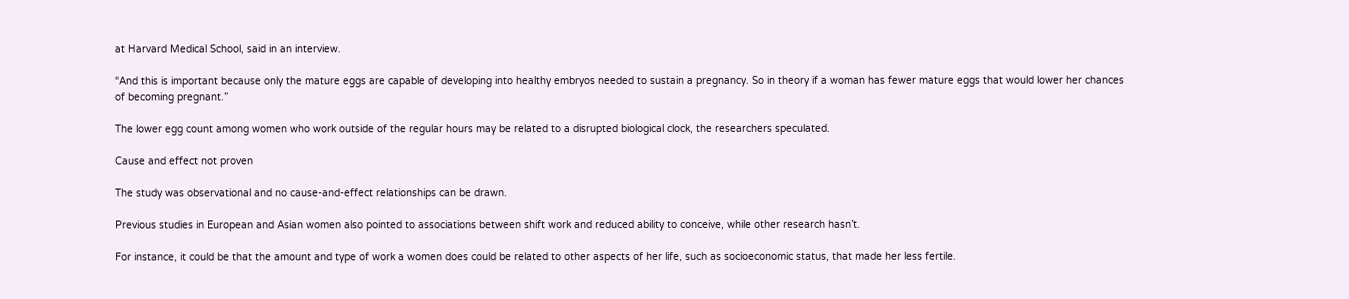at Harvard Medical School, said in an interview.

“And this is important because only the mature eggs are capable of developing into healthy embryos needed to sustain a pregnancy. So in theory if a woman has fewer mature eggs that would lower her chances of becoming pregnant.”

The lower egg count among women who work outside of the regular hours may be related to a disrupted biological clock, the researchers speculated.

Cause and effect not proven

The study was observational and no cause-and-effect relationships can be drawn.

Previous studies in European and Asian women also pointed to associations between shift work and reduced ability to conceive, while other research hasn’t.

For instance, it could be that the amount and type of work a women does could be related to other aspects of her life, such as socioeconomic status, that made her less fertile.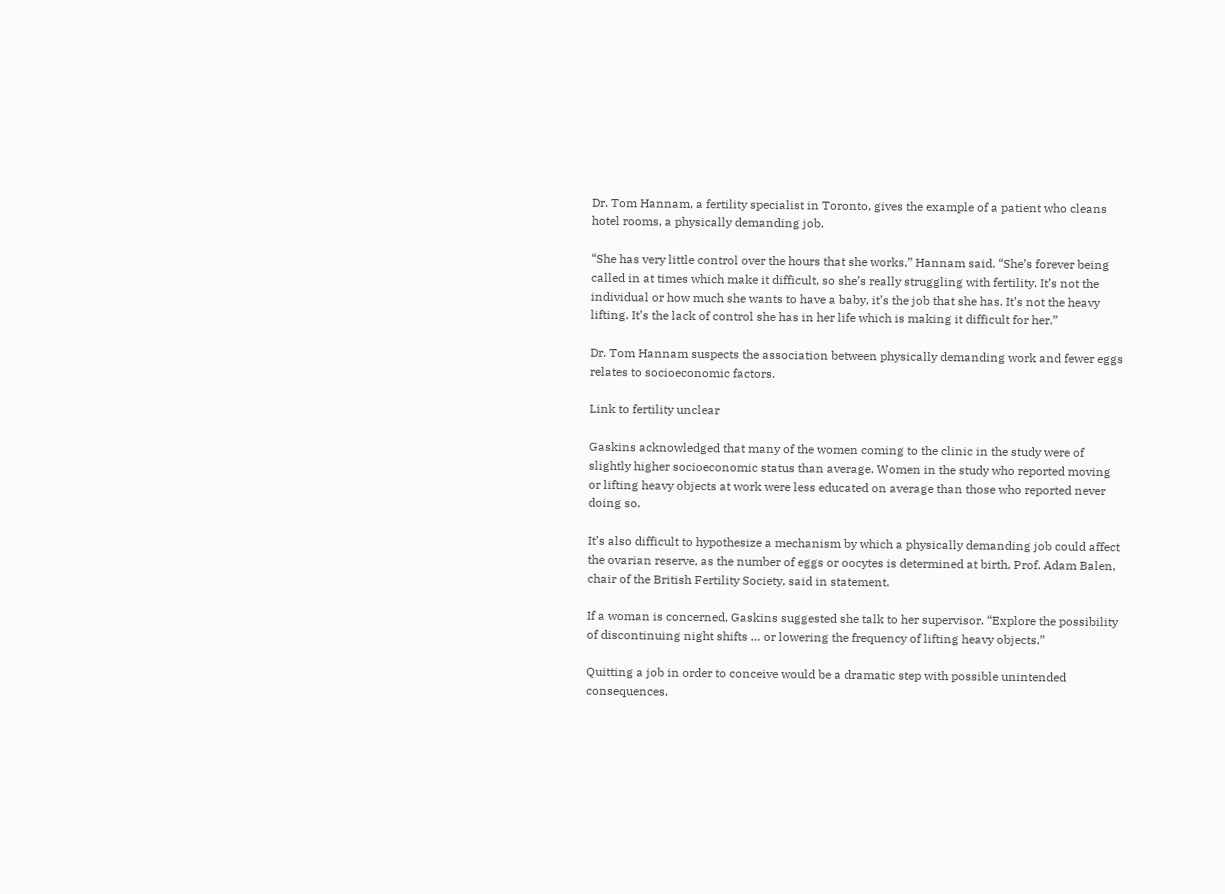Dr. Tom Hannam, a fertility specialist in Toronto, gives the example of a patient who cleans hotel rooms, a physically demanding job.

“She has very little control over the hours that she works,” Hannam said. “She’s forever being called in at times which make it difficult, so she’s really struggling with fertility. It’s not the individual or how much she wants to have a baby, it’s the job that she has. It’s not the heavy lifting. It’s the lack of control she has in her life which is making it difficult for her.”

Dr. Tom Hannam suspects the association between physically demanding work and fewer eggs relates to socioeconomic factors.

Link to fertility unclear

Gaskins acknowledged that many of the women coming to the clinic in the study were of slightly higher socioeconomic status than average. Women in the study who reported moving or lifting heavy objects at work were less educated on average than those who reported never doing so.

It’s also difficult to hypothesize a mechanism by which a physically demanding job could affect the ovarian reserve, as the number of eggs or oocytes is determined at birth, Prof. Adam Balen, chair of the British Fertility Society, said in statement.

If a woman is concerned, Gaskins suggested she talk to her supervisor. “Explore the possibility of discontinuing night shifts … or lowering the frequency of lifting heavy objects.”

Quitting a job in order to conceive would be a dramatic step with possible unintended consequences,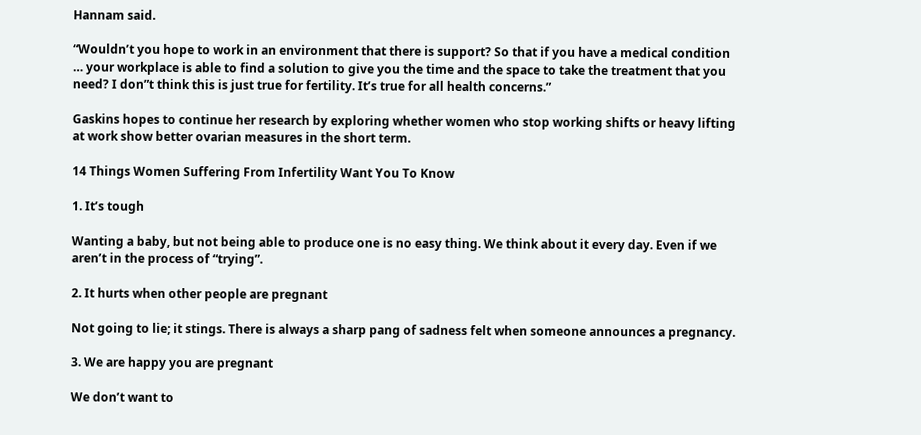Hannam said.

“Wouldn’t you hope to work in an environment that there is support? So that if you have a medical condition … your workplace is able to find a solution to give you the time and the space to take the treatment that you need? I don”t think this is just true for fertility. It’s true for all health concerns.”

Gaskins hopes to continue her research by exploring whether women who stop working shifts or heavy lifting at work show better ovarian measures in the short term.

14 Things Women Suffering From Infertility Want You To Know

1. It’s tough

Wanting a baby, but not being able to produce one is no easy thing. We think about it every day. Even if we aren’t in the process of “trying”.

2. It hurts when other people are pregnant

Not going to lie; it stings. There is always a sharp pang of sadness felt when someone announces a pregnancy.

3. We are happy you are pregnant

We don’t want to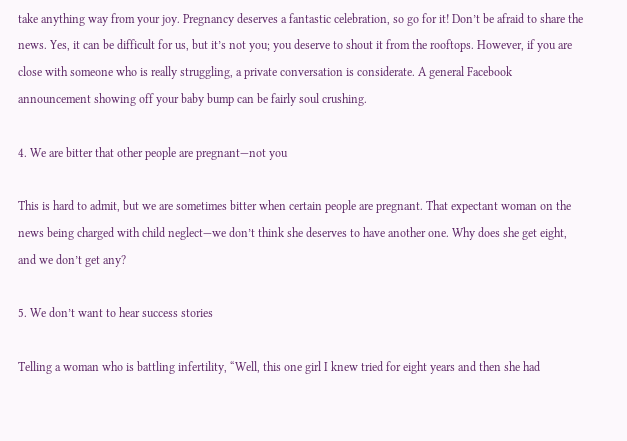take anything way from your joy. Pregnancy deserves a fantastic celebration, so go for it! Don’t be afraid to share the news. Yes, it can be difficult for us, but it’s not you; you deserve to shout it from the rooftops. However, if you are close with someone who is really struggling, a private conversation is considerate. A general Facebook announcement showing off your baby bump can be fairly soul crushing.

4. We are bitter that other people are pregnant—not you

This is hard to admit, but we are sometimes bitter when certain people are pregnant. That expectant woman on the news being charged with child neglect—we don’t think she deserves to have another one. Why does she get eight, and we don’t get any?

5. We don’t want to hear success stories

Telling a woman who is battling infertility, “Well, this one girl I knew tried for eight years and then she had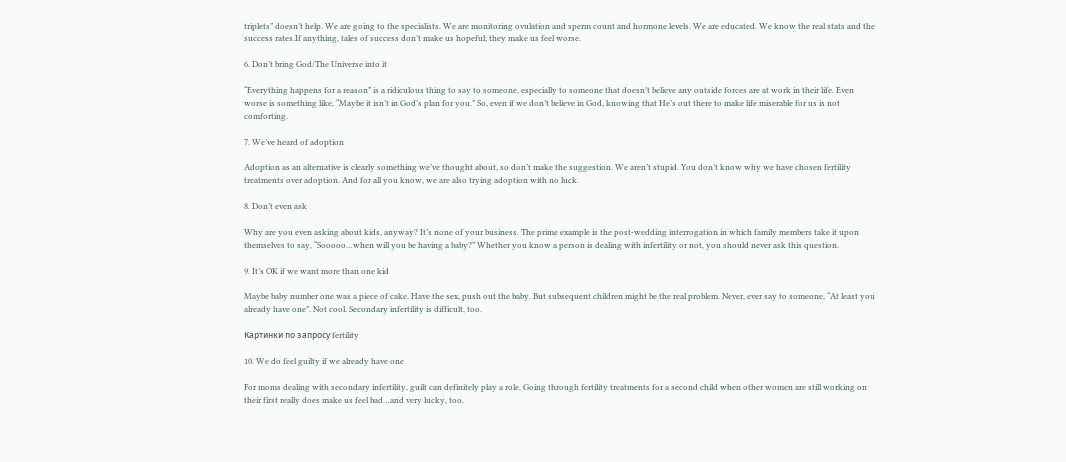triplets” doesn’t help. We are going to the specialists. We are monitoring ovulation and sperm count and hormone levels. We are educated. We know the real stats and the success rates.If anything, tales of success don’t make us hopeful; they make us feel worse.

6. Don’t bring God/The Universe into it

“Everything happens for a reason” is a ridiculous thing to say to someone, especially to someone that doesn’t believe any outside forces are at work in their life. Even worse is something like, “Maybe it isn’t in God’s plan for you.” So, even if we don’t believe in God, knowing that He’s out there to make life miserable for us is not comforting.

7. We’ve heard of adoption

Adoption as an alternative is clearly something we’ve thought about, so don’t make the suggestion. We aren’t stupid. You don’t know why we have chosen fertility treatments over adoption. And for all you know, we are also trying adoption with no luck.

8. Don’t even ask

Why are you even asking about kids, anyway? It’s none of your business. The prime example is the post-wedding interrogation in which family members take it upon themselves to say, “Sooooo…when will you be having a baby?” Whether you know a person is dealing with infertility or not, you should never ask this question.

9. It’s OK if we want more than one kid

Maybe baby number one was a piece of cake. Have the sex, push out the baby. But subsequent children might be the real problem. Never, ever say to someone, “At least you already have one”. Not cool. Secondary infertility is difficult, too.

Картинки по запросу fertility

10. We do feel guilty if we already have one

For moms dealing with secondary infertility, guilt can definitely play a role. Going through fertility treatments for a second child when other women are still working on their first really does make us feel bad…and very lucky, too.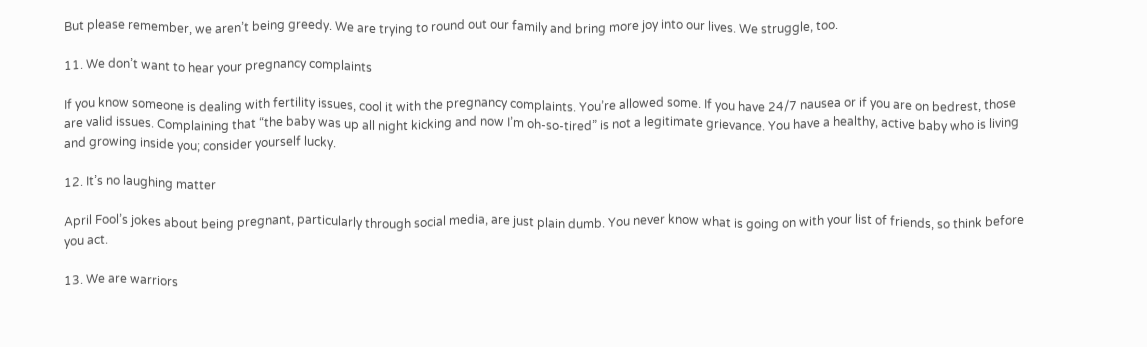But please remember, we aren’t being greedy. We are trying to round out our family and bring more joy into our lives. We struggle, too.

11. We don’t want to hear your pregnancy complaints

If you know someone is dealing with fertility issues, cool it with the pregnancy complaints. You’re allowed some. If you have 24/7 nausea or if you are on bedrest, those are valid issues. Complaining that “the baby was up all night kicking and now I’m oh-so-tired” is not a legitimate grievance. You have a healthy, active baby who is living and growing inside you; consider yourself lucky.

12. It’s no laughing matter

April Fool’s jokes about being pregnant, particularly through social media, are just plain dumb. You never know what is going on with your list of friends, so think before you act.

13. We are warriors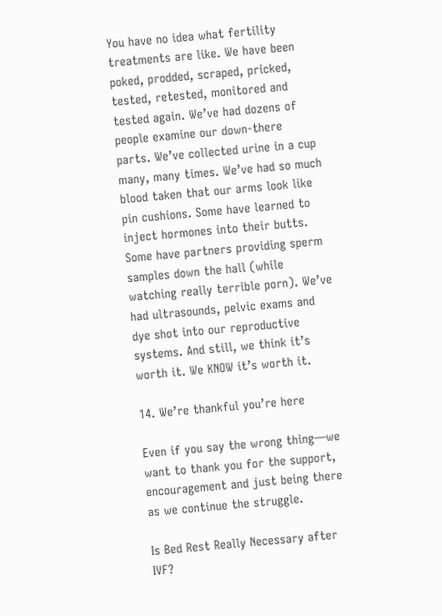You have no idea what fertility treatments are like. We have been poked, prodded, scraped, pricked, tested, retested, monitored and tested again. We’ve had dozens of people examine our down-there parts. We’ve collected urine in a cup many, many times. We’ve had so much blood taken that our arms look like pin cushions. Some have learned to inject hormones into their butts. Some have partners providing sperm samples down the hall (while watching really terrible porn). We’ve had ultrasounds, pelvic exams and dye shot into our reproductive systems. And still, we think it’s worth it. We KNOW it’s worth it.

14. We’re thankful you’re here

Even if you say the wrong thing—we want to thank you for the support, encouragement and just being there as we continue the struggle.

Is Bed Rest Really Necessary after IVF?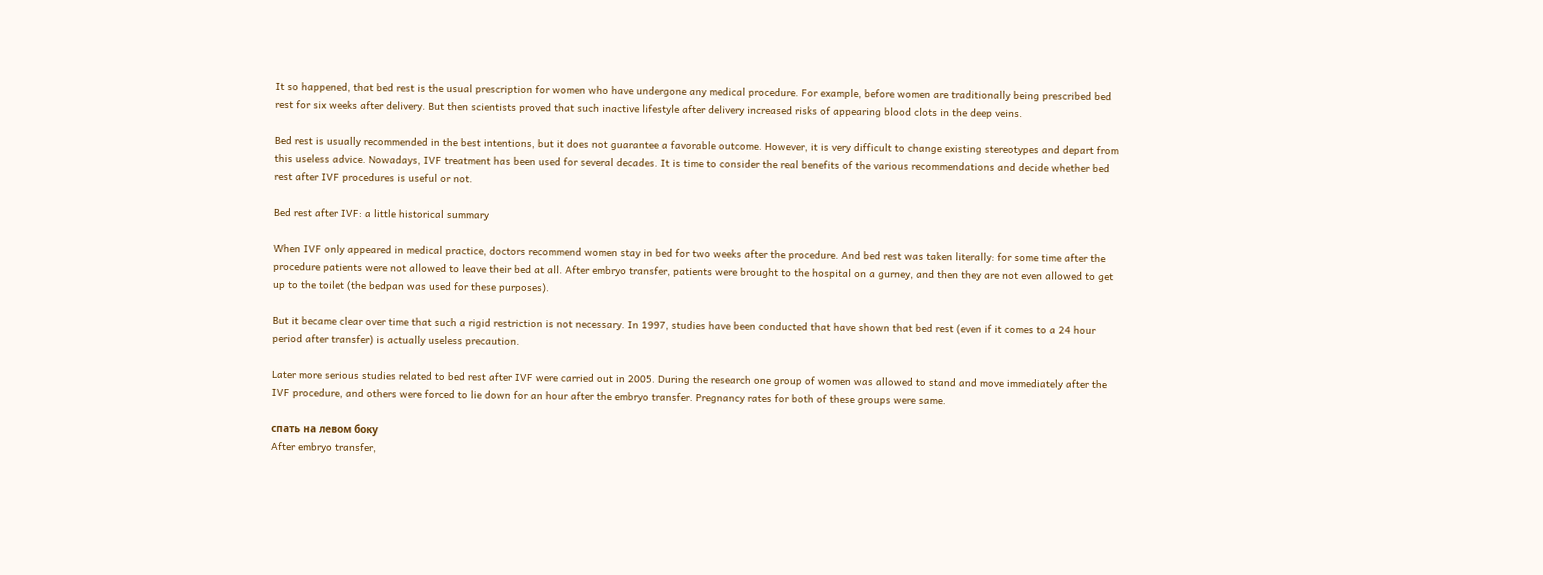It so happened, that bed rest is the usual prescription for women who have undergone any medical procedure. For example, before women are traditionally being prescribed bed rest for six weeks after delivery. But then scientists proved that such inactive lifestyle after delivery increased risks of appearing blood clots in the deep veins.

Bed rest is usually recommended in the best intentions, but it does not guarantee a favorable outcome. However, it is very difficult to change existing stereotypes and depart from this useless advice. Nowadays, IVF treatment has been used for several decades. It is time to consider the real benefits of the various recommendations and decide whether bed rest after IVF procedures is useful or not.

Bed rest after IVF: a little historical summary

When IVF only appeared in medical practice, doctors recommend women stay in bed for two weeks after the procedure. And bed rest was taken literally: for some time after the procedure patients were not allowed to leave their bed at all. After embryo transfer, patients were brought to the hospital on a gurney, and then they are not even allowed to get up to the toilet (the bedpan was used for these purposes).

But it became clear over time that such a rigid restriction is not necessary. In 1997, studies have been conducted that have shown that bed rest (even if it comes to a 24 hour period after transfer) is actually useless precaution.

Later more serious studies related to bed rest after IVF were carried out in 2005. During the research one group of women was allowed to stand and move immediately after the IVF procedure, and others were forced to lie down for an hour after the embryo transfer. Pregnancy rates for both of these groups were same.

спать на левом боку
After embryo transfer,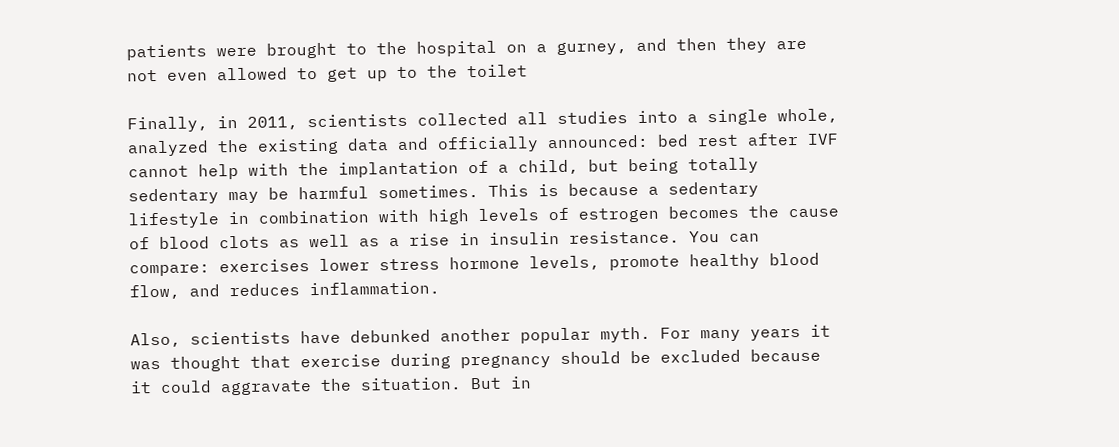patients were brought to the hospital on a gurney, and then they are not even allowed to get up to the toilet

Finally, in 2011, scientists collected all studies into a single whole, analyzed the existing data and officially announced: bed rest after IVF cannot help with the implantation of a child, but being totally sedentary may be harmful sometimes. This is because a sedentary lifestyle in combination with high levels of estrogen becomes the cause of blood clots as well as a rise in insulin resistance. You can compare: exercises lower stress hormone levels, promote healthy blood flow, and reduces inflammation.

Also, scientists have debunked another popular myth. For many years it was thought that exercise during pregnancy should be excluded because it could aggravate the situation. But in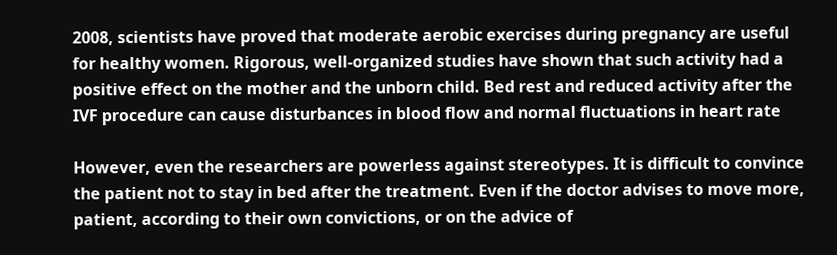2008, scientists have proved that moderate aerobic exercises during pregnancy are useful for healthy women. Rigorous, well-organized studies have shown that such activity had a positive effect on the mother and the unborn child. Bed rest and reduced activity after the IVF procedure can cause disturbances in blood flow and normal fluctuations in heart rate

However, even the researchers are powerless against stereotypes. It is difficult to convince the patient not to stay in bed after the treatment. Even if the doctor advises to move more, patient, according to their own convictions, or on the advice of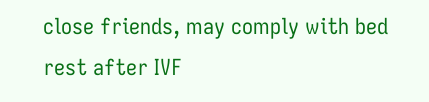close friends, may comply with bed rest after IVF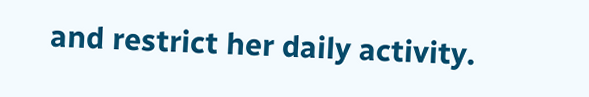and restrict her daily activity.